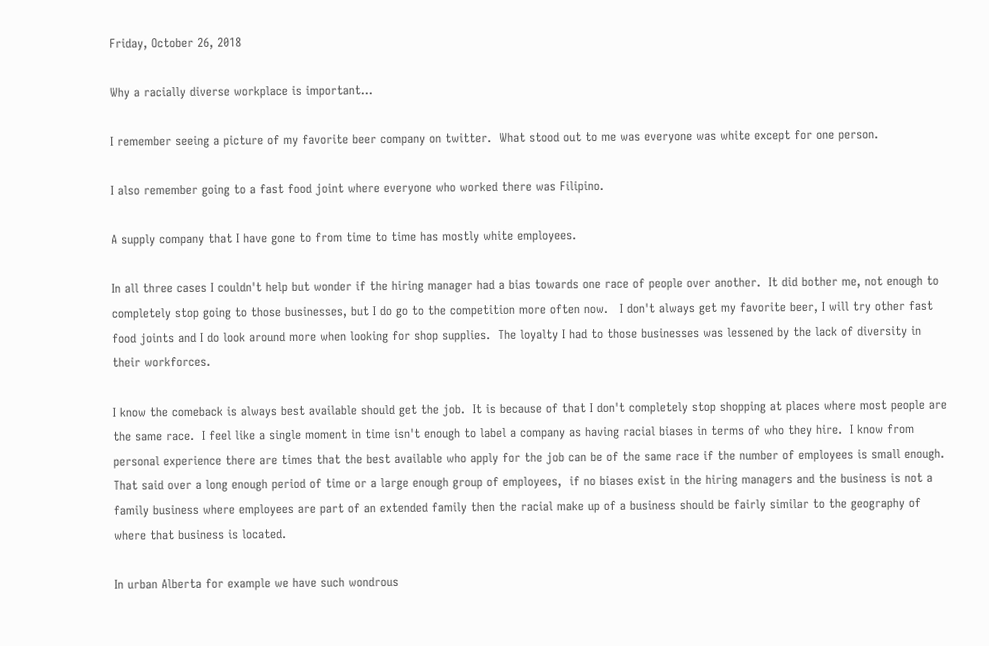Friday, October 26, 2018

Why a racially diverse workplace is important...

I remember seeing a picture of my favorite beer company on twitter.  What stood out to me was everyone was white except for one person.

I also remember going to a fast food joint where everyone who worked there was Filipino.

A supply company that I have gone to from time to time has mostly white employees.

In all three cases I couldn't help but wonder if the hiring manager had a bias towards one race of people over another.  It did bother me, not enough to completely stop going to those businesses, but I do go to the competition more often now.   I don't always get my favorite beer, I will try other fast food joints and I do look around more when looking for shop supplies.  The loyalty I had to those businesses was lessened by the lack of diversity in their workforces.

I know the comeback is always best available should get the job.  It is because of that I don't completely stop shopping at places where most people are the same race.  I feel like a single moment in time isn't enough to label a company as having racial biases in terms of who they hire.  I know from personal experience there are times that the best available who apply for the job can be of the same race if the number of employees is small enough.  That said over a long enough period of time or a large enough group of employees,  if no biases exist in the hiring managers and the business is not a family business where employees are part of an extended family then the racial make up of a business should be fairly similar to the geography of where that business is located.

In urban Alberta for example we have such wondrous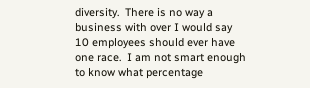diversity.  There is no way a business with over I would say 10 employees should ever have one race.  I am not smart enough to know what percentage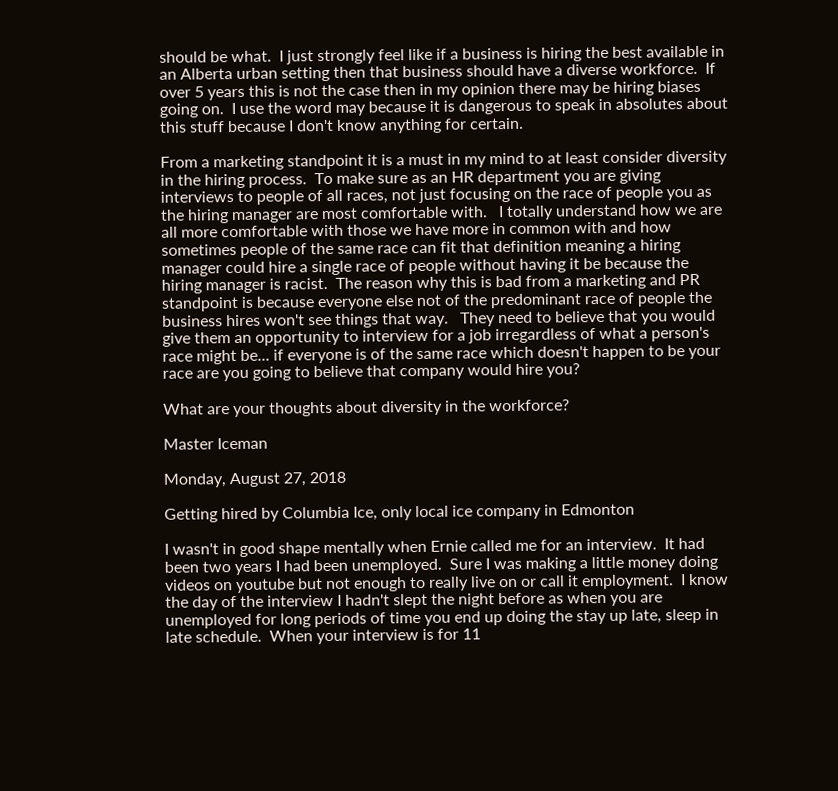should be what.  I just strongly feel like if a business is hiring the best available in an Alberta urban setting then that business should have a diverse workforce.  If over 5 years this is not the case then in my opinion there may be hiring biases going on.  I use the word may because it is dangerous to speak in absolutes about this stuff because I don't know anything for certain.

From a marketing standpoint it is a must in my mind to at least consider diversity in the hiring process.  To make sure as an HR department you are giving interviews to people of all races, not just focusing on the race of people you as the hiring manager are most comfortable with.   I totally understand how we are all more comfortable with those we have more in common with and how sometimes people of the same race can fit that definition meaning a hiring manager could hire a single race of people without having it be because the hiring manager is racist.  The reason why this is bad from a marketing and PR standpoint is because everyone else not of the predominant race of people the business hires won't see things that way.   They need to believe that you would give them an opportunity to interview for a job irregardless of what a person's race might be... if everyone is of the same race which doesn't happen to be your race are you going to believe that company would hire you?

What are your thoughts about diversity in the workforce?

Master Iceman

Monday, August 27, 2018

Getting hired by Columbia Ice, only local ice company in Edmonton

I wasn't in good shape mentally when Ernie called me for an interview.  It had been two years I had been unemployed.  Sure I was making a little money doing videos on youtube but not enough to really live on or call it employment.  I know the day of the interview I hadn't slept the night before as when you are unemployed for long periods of time you end up doing the stay up late, sleep in late schedule.  When your interview is for 11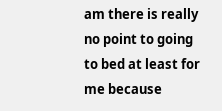am there is really no point to going to bed at least for me because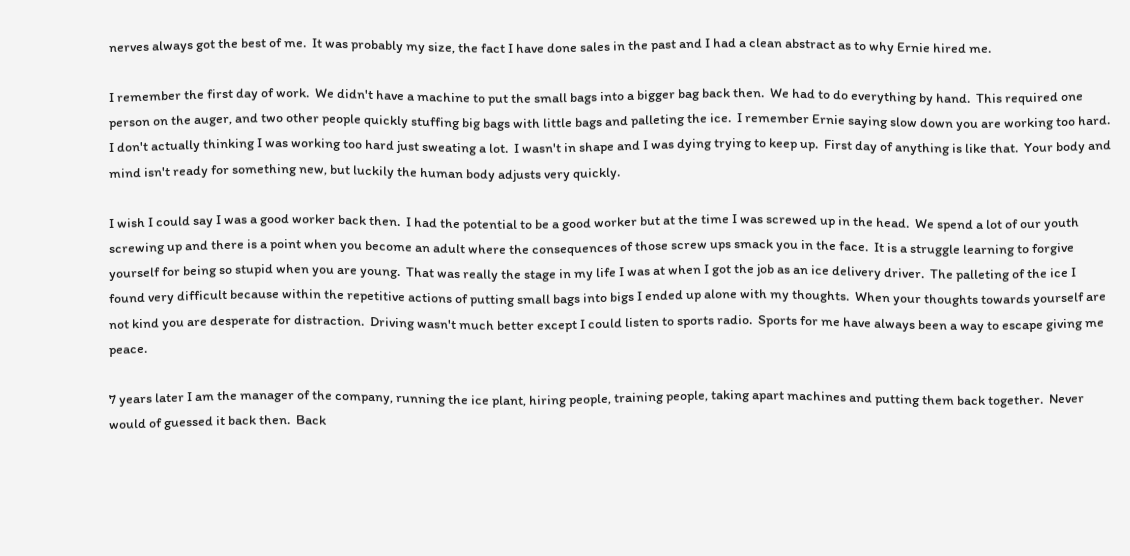nerves always got the best of me.  It was probably my size, the fact I have done sales in the past and I had a clean abstract as to why Ernie hired me.

I remember the first day of work.  We didn't have a machine to put the small bags into a bigger bag back then.  We had to do everything by hand.  This required one person on the auger, and two other people quickly stuffing big bags with little bags and palleting the ice.  I remember Ernie saying slow down you are working too hard.  I don't actually thinking I was working too hard just sweating a lot.  I wasn't in shape and I was dying trying to keep up.  First day of anything is like that.  Your body and mind isn't ready for something new, but luckily the human body adjusts very quickly.

I wish I could say I was a good worker back then.  I had the potential to be a good worker but at the time I was screwed up in the head.  We spend a lot of our youth screwing up and there is a point when you become an adult where the consequences of those screw ups smack you in the face.  It is a struggle learning to forgive yourself for being so stupid when you are young.  That was really the stage in my life I was at when I got the job as an ice delivery driver.  The palleting of the ice I found very difficult because within the repetitive actions of putting small bags into bigs I ended up alone with my thoughts.  When your thoughts towards yourself are not kind you are desperate for distraction.  Driving wasn't much better except I could listen to sports radio.  Sports for me have always been a way to escape giving me peace.

7 years later I am the manager of the company, running the ice plant, hiring people, training people, taking apart machines and putting them back together.  Never would of guessed it back then.  Back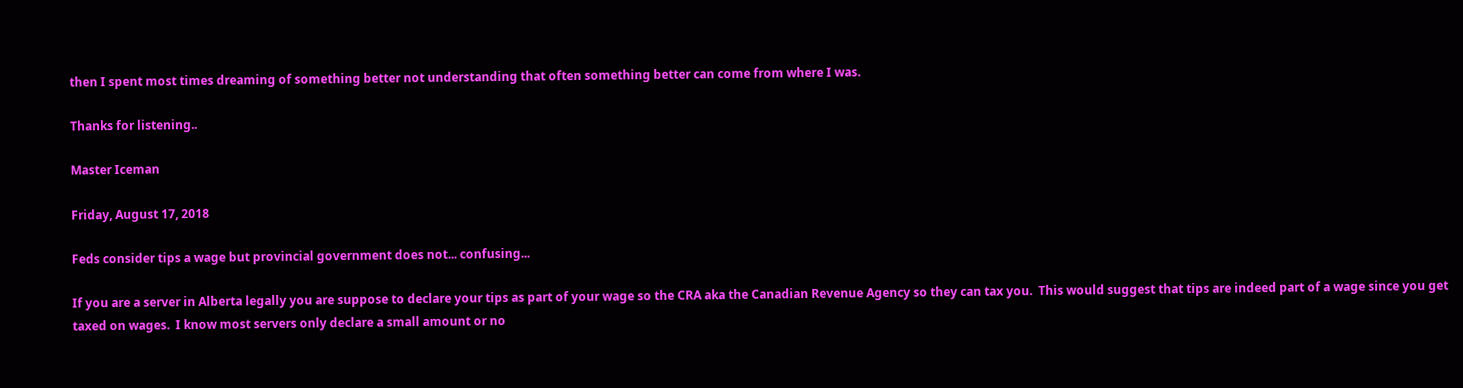then I spent most times dreaming of something better not understanding that often something better can come from where I was.

Thanks for listening..

Master Iceman

Friday, August 17, 2018

Feds consider tips a wage but provincial government does not... confusing...

If you are a server in Alberta legally you are suppose to declare your tips as part of your wage so the CRA aka the Canadian Revenue Agency so they can tax you.  This would suggest that tips are indeed part of a wage since you get taxed on wages.  I know most servers only declare a small amount or no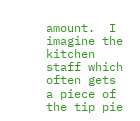amount.  I imagine the kitchen staff which often gets a piece of the tip pie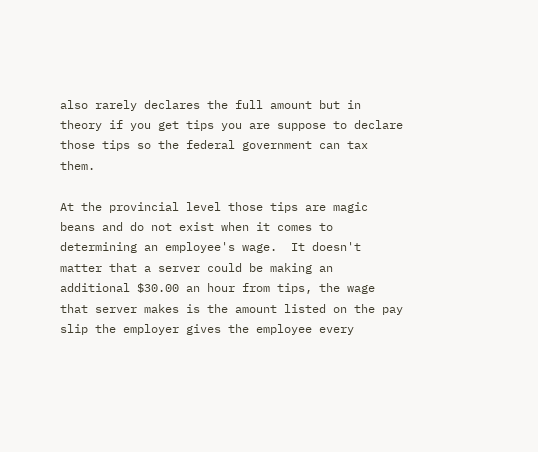also rarely declares the full amount but in theory if you get tips you are suppose to declare those tips so the federal government can tax them.

At the provincial level those tips are magic beans and do not exist when it comes to determining an employee's wage.  It doesn't matter that a server could be making an additional $30.00 an hour from tips, the wage that server makes is the amount listed on the pay slip the employer gives the employee every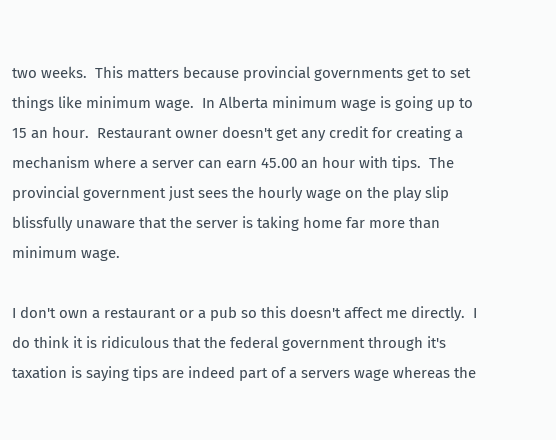two weeks.  This matters because provincial governments get to set things like minimum wage.  In Alberta minimum wage is going up to 15 an hour.  Restaurant owner doesn't get any credit for creating a mechanism where a server can earn 45.00 an hour with tips.  The provincial government just sees the hourly wage on the play slip blissfully unaware that the server is taking home far more than minimum wage.

I don't own a restaurant or a pub so this doesn't affect me directly.  I do think it is ridiculous that the federal government through it's taxation is saying tips are indeed part of a servers wage whereas the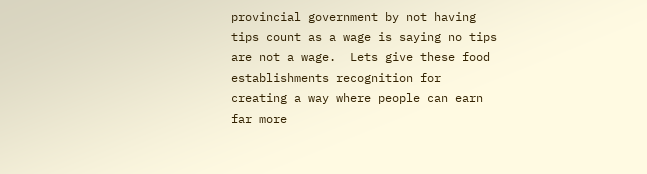provincial government by not having tips count as a wage is saying no tips are not a wage.  Lets give these food establishments recognition for creating a way where people can earn far more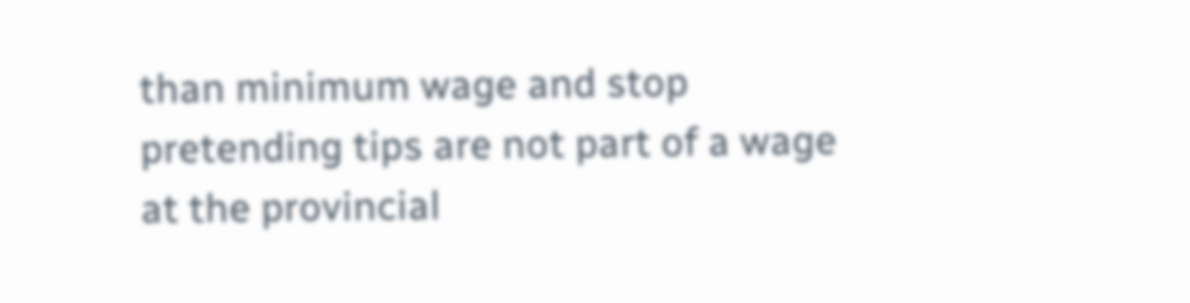than minimum wage and stop pretending tips are not part of a wage at the provincial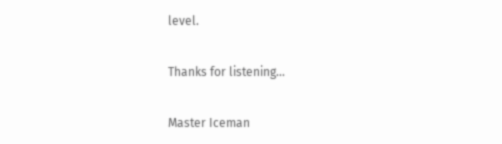level.

Thanks for listening...

Master Iceman